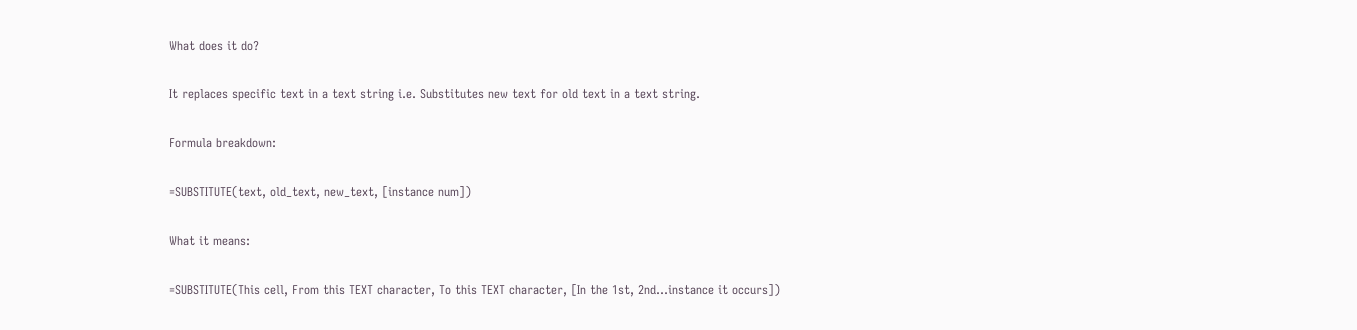What does it do?

It replaces specific text in a text string i.e. Substitutes new text for old text in a text string.

Formula breakdown:

=SUBSTITUTE(text, old_text, new_text, [instance num])

What it means:

=SUBSTITUTE(This cell, From this TEXT character, To this TEXT character, [In the 1st, 2nd…instance it occurs])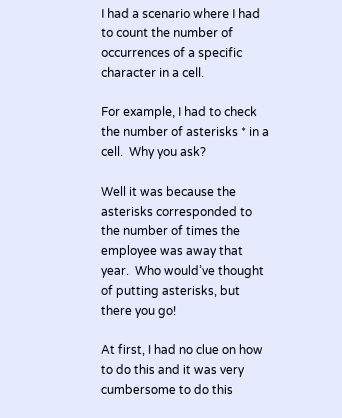I had a scenario where I had to count the number of occurrences of a specific character in a cell.

For example, I had to check the number of asterisks * in a cell.  Why you ask?

Well it was because the asterisks corresponded to the number of times the employee was away that year.  Who would’ve thought of putting asterisks, but there you go!

At first, I had no clue on how to do this and it was very cumbersome to do this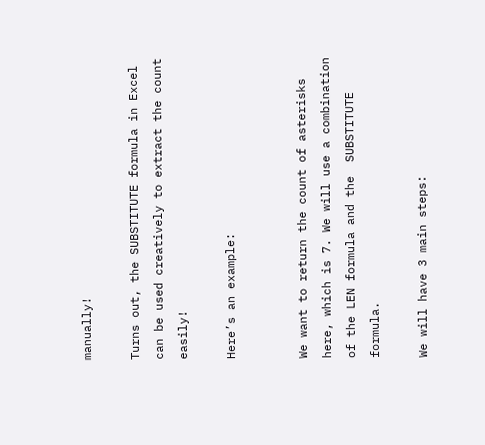manually!

Turns out, the SUBSTITUTE formula in Excel can be used creatively to extract the count easily!

Here’s an example:


We want to return the count of asterisks here, which is 7. We will use a combination of the LEN formula and the  SUBSTITUTE formula.

We will have 3 main steps: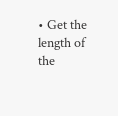• Get the length of the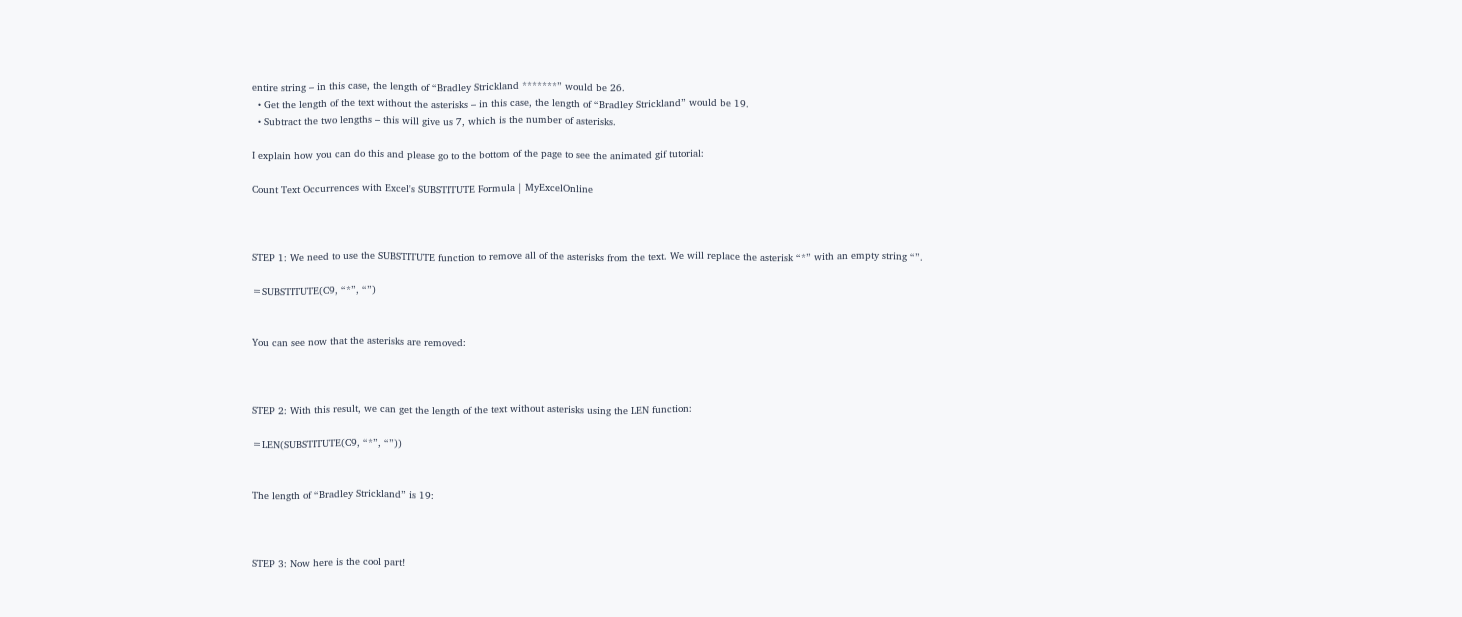entire string – in this case, the length of “Bradley Strickland *******” would be 26.
  • Get the length of the text without the asterisks – in this case, the length of “Bradley Strickland” would be 19.
  • Subtract the two lengths – this will give us 7, which is the number of asterisks.

I explain how you can do this and please go to the bottom of the page to see the animated gif tutorial:

Count Text Occurrences with Excel's SUBSTITUTE Formula | MyExcelOnline



STEP 1: We need to use the SUBSTITUTE function to remove all of the asterisks from the text. We will replace the asterisk “*” with an empty string “”.

=SUBSTITUTE(C9, “*”, “”)


You can see now that the asterisks are removed:



STEP 2: With this result, we can get the length of the text without asterisks using the LEN function:

=LEN(SUBSTITUTE(C9, “*”, “”))


The length of “Bradley Strickland” is 19:



STEP 3: Now here is the cool part!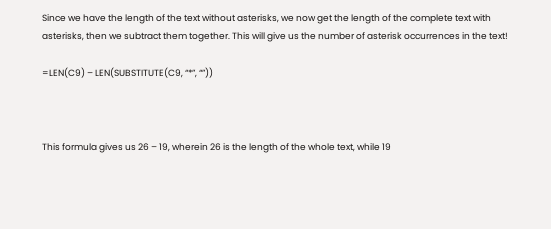Since we have the length of the text without asterisks, we now get the length of the complete text with asterisks, then we subtract them together. This will give us the number of asterisk occurrences in the text!

=LEN(C9) – LEN(SUBSTITUTE(C9, “*”, “”))



This formula gives us 26 – 19, wherein 26 is the length of the whole text, while 19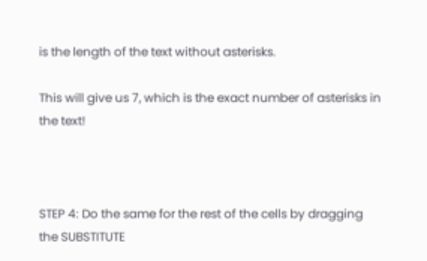is the length of the text without asterisks.

This will give us 7, which is the exact number of asterisks in the text!



STEP 4: Do the same for the rest of the cells by dragging the SUBSTITUTE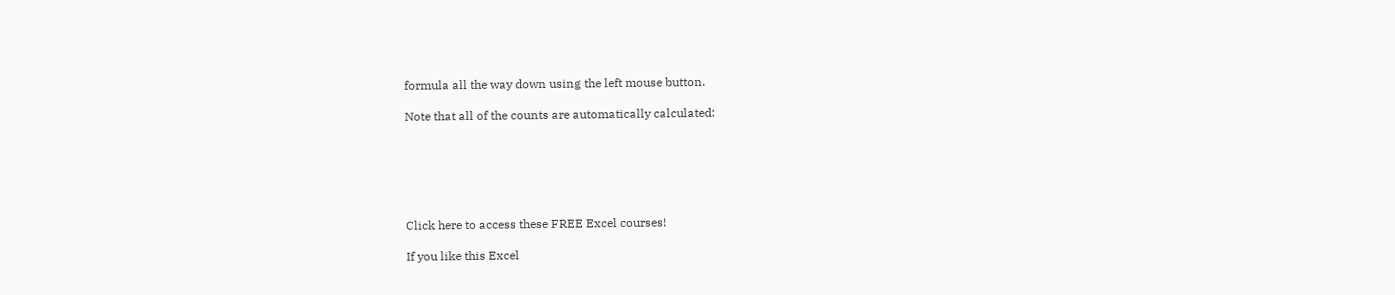formula all the way down using the left mouse button.

Note that all of the counts are automatically calculated:






Click here to access these FREE Excel courses!

If you like this Excel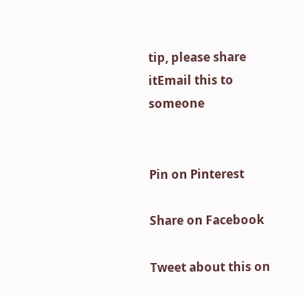tip, please share itEmail this to someone


Pin on Pinterest

Share on Facebook

Tweet about this on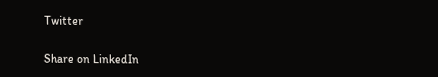Twitter

Share on LinkedIn